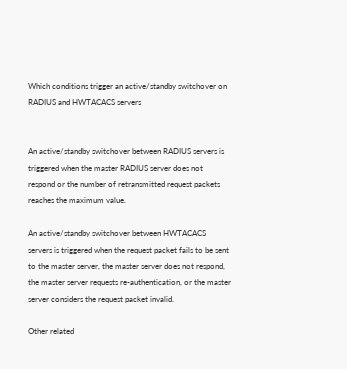Which conditions trigger an active/standby switchover on RADIUS and HWTACACS servers


An active/standby switchover between RADIUS servers is triggered when the master RADIUS server does not respond or the number of retransmitted request packets reaches the maximum value.

An active/standby switchover between HWTACACS servers is triggered when the request packet fails to be sent to the master server, the master server does not respond, the master server requests re-authentication, or the master server considers the request packet invalid.

Other related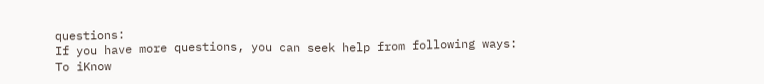questions:
If you have more questions, you can seek help from following ways:
To iKnow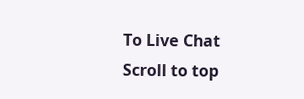To Live Chat
Scroll to top